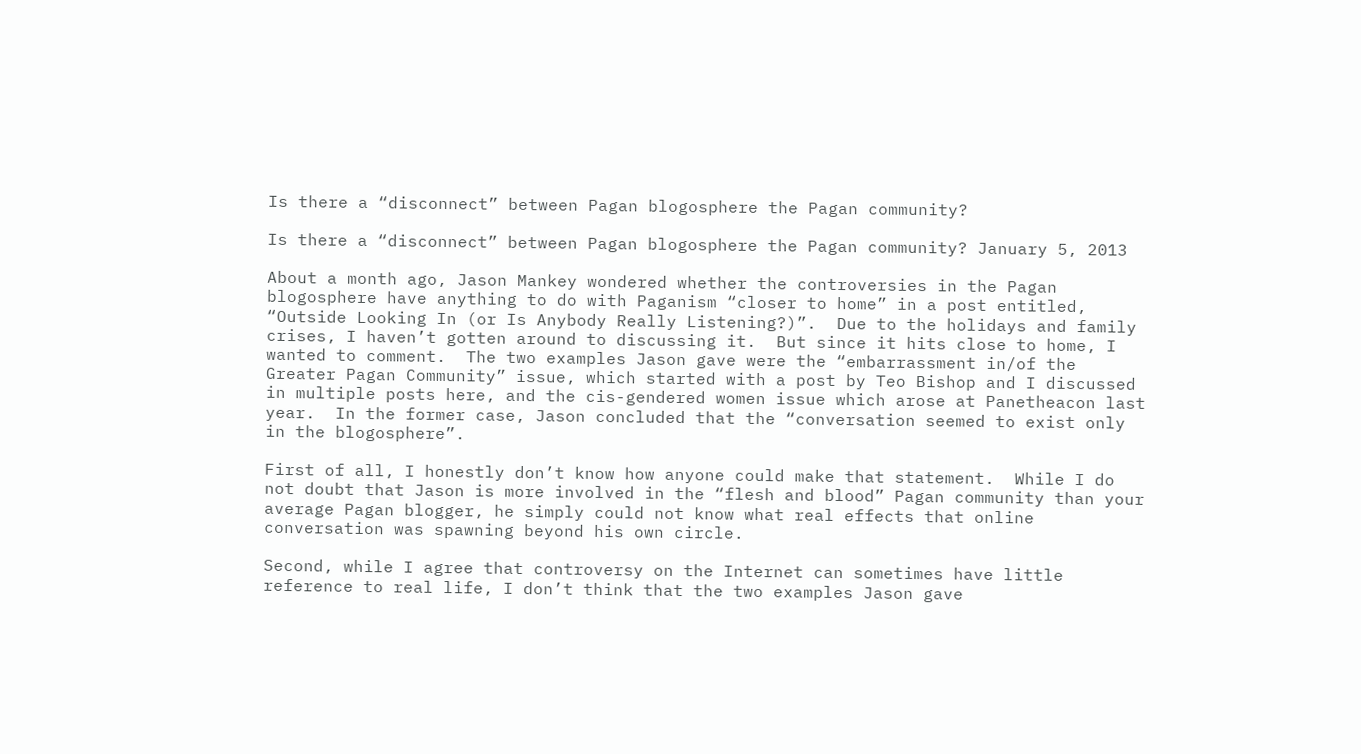Is there a “disconnect” between Pagan blogosphere the Pagan community?

Is there a “disconnect” between Pagan blogosphere the Pagan community? January 5, 2013

About a month ago, Jason Mankey wondered whether the controversies in the Pagan blogosphere have anything to do with Paganism “closer to home” in a post entitled, “Outside Looking In (or Is Anybody Really Listening?)”.  Due to the holidays and family crises, I haven’t gotten around to discussing it.  But since it hits close to home, I wanted to comment.  The two examples Jason gave were the “embarrassment in/of the Greater Pagan Community” issue, which started with a post by Teo Bishop and I discussed in multiple posts here, and the cis-gendered women issue which arose at Panetheacon last year.  In the former case, Jason concluded that the “conversation seemed to exist only in the blogosphere”.

First of all, I honestly don’t know how anyone could make that statement.  While I do not doubt that Jason is more involved in the “flesh and blood” Pagan community than your average Pagan blogger, he simply could not know what real effects that online conversation was spawning beyond his own circle.

Second, while I agree that controversy on the Internet can sometimes have little reference to real life, I don’t think that the two examples Jason gave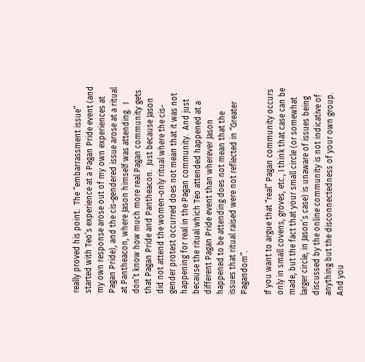really proved his point.  The “embarrassment issue” started with Teo’s experience at a Pagan Pride event (and my own response arose out of my own experiences at Pagan Pride), and the cis-gendered issue arose at a ritual at Pantheacon, where Jason himself was attending.  I don’t know how much more real Pagan community gets that Pagan Pride and Pantheacon.  Just because Jason did not attend the women-only ritual where the cis-gender protest occurred does not mean that it was not happening for real in the Pagan community.  And just because the ritual which Teo attended happened at a different Pagan Pride event than wherever Jason happened to be attending does not mean that the issues that ritual raised were not reflected in “Greater Pagandom”.

If you want to argue that “real” Pagan community occurs only in small covens, groves, etc., I think that case can be made, but the fact that your small circle (or somewhat larger circle, in Jason’s case) is unaware of issues being discussed by the online community is not indicative of anything but the disconnectedness of your own group.  And you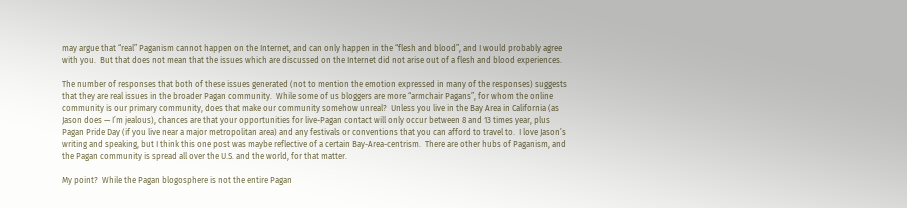may argue that “real” Paganism cannot happen on the Internet, and can only happen in the “flesh and blood”, and I would probably agree with you.  But that does not mean that the issues which are discussed on the Internet did not arise out of a flesh and blood experiences.

The number of responses that both of these issues generated (not to mention the emotion expressed in many of the responses) suggests that they are real issues in the broader Pagan community.  While some of us bloggers are more “armchair Pagans”, for whom the online community is our primary community, does that make our community somehow unreal?  Unless you live in the Bay Area in California (as Jason does — I’m jealous), chances are that your opportunities for live-Pagan contact will only occur between 8 and 13 times year, plus Pagan Pride Day (if you live near a major metropolitan area) and any festivals or conventions that you can afford to travel to.  I love Jason’s writing and speaking, but I think this one post was maybe reflective of a certain Bay-Area-centrism.  There are other hubs of Paganism, and the Pagan community is spread all over the U.S. and the world, for that matter.

My point?  While the Pagan blogosphere is not the entire Pagan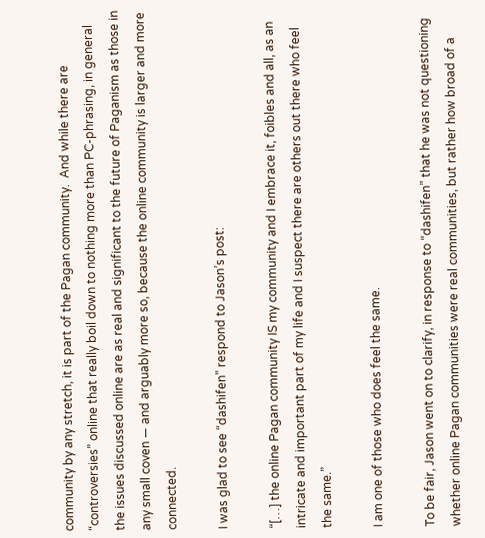community by any stretch, it is part of the Pagan community.  And while there are “controversies” online that really boil down to nothing more than PC-phrasing, in general the issues discussed online are as real and significant to the future of Paganism as those in any small coven — and arguably more so, because the online community is larger and more connected.

I was glad to see “dashifen” respond to Jason’s post:

“[…] the online Pagan community IS my community and I embrace it, foibles and all, as an intricate and important part of my life and I suspect there are others out there who feel the same.”

I am one of those who does feel the same.

To be fair, Jason went on to clarify, in response to “dashifen” that he was not questioning whether online Pagan communities were real communities, but rather how broad of a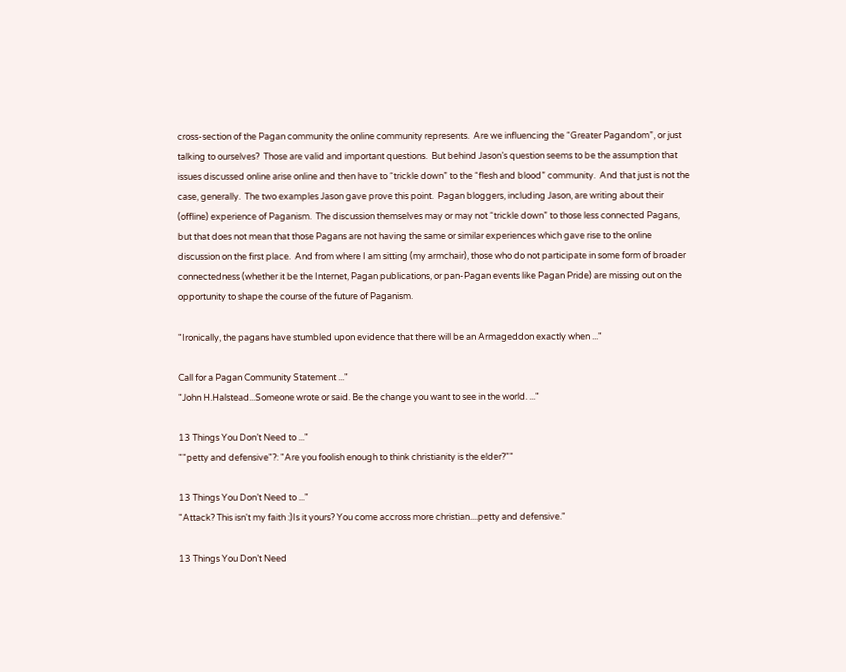cross-section of the Pagan community the online community represents.  Are we influencing the “Greater Pagandom”, or just talking to ourselves?  Those are valid and important questions.  But behind Jason’s question seems to be the assumption that issues discussed online arise online and then have to “trickle down” to the “flesh and blood” community.  And that just is not the case, generally.  The two examples Jason gave prove this point.  Pagan bloggers, including Jason, are writing about their (offline) experience of Paganism.  The discussion themselves may or may not “trickle down” to those less connected Pagans, but that does not mean that those Pagans are not having the same or similar experiences which gave rise to the online discussion on the first place.  And from where I am sitting (my armchair), those who do not participate in some form of broader connectedness (whether it be the Internet, Pagan publications, or pan-Pagan events like Pagan Pride) are missing out on the opportunity to shape the course of the future of Paganism.

"Ironically, the pagans have stumbled upon evidence that there will be an Armageddon exactly when ..."

Call for a Pagan Community Statement ..."
"John H.Halstead...Someone wrote or said. Be the change you want to see in the world. ..."

13 Things You Don’t Need to ..."
""petty and defensive"?: "Are you foolish enough to think christianity is the elder?""

13 Things You Don’t Need to ..."
"Attack? This isn't my faith :)Is it yours? You come accross more christian....petty and defensive."

13 Things You Don’t Need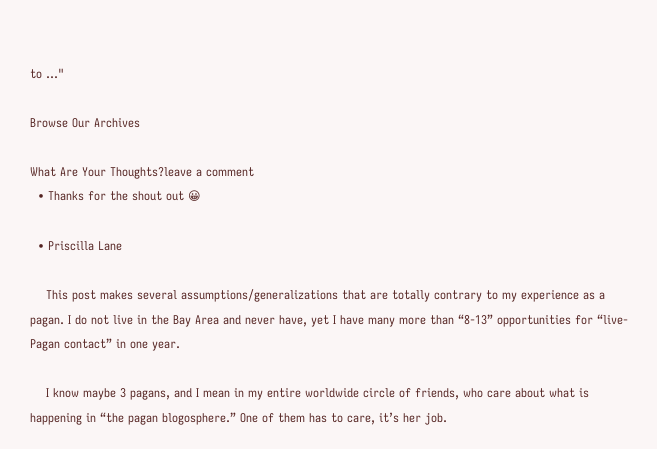to ..."

Browse Our Archives

What Are Your Thoughts?leave a comment
  • Thanks for the shout out 😀

  • Priscilla Lane

    This post makes several assumptions/generalizations that are totally contrary to my experience as a pagan. I do not live in the Bay Area and never have, yet I have many more than “8-13” opportunities for “live-Pagan contact” in one year.

    I know maybe 3 pagans, and I mean in my entire worldwide circle of friends, who care about what is happening in “the pagan blogosphere.” One of them has to care, it’s her job.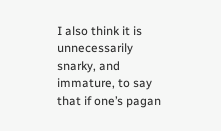I also think it is unnecessarily snarky, and immature, to say that if one’s pagan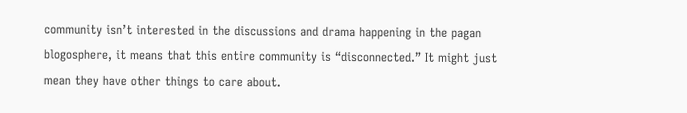community isn’t interested in the discussions and drama happening in the pagan blogosphere, it means that this entire community is “disconnected.” It might just mean they have other things to care about.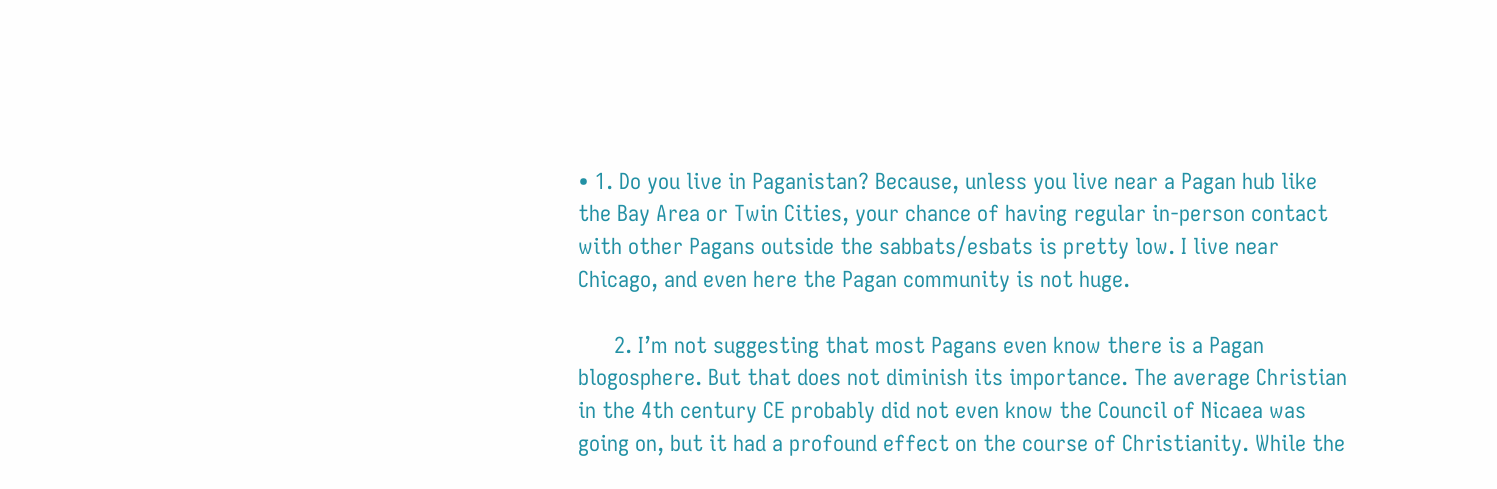• 1. Do you live in Paganistan? Because, unless you live near a Pagan hub like the Bay Area or Twin Cities, your chance of having regular in-person contact with other Pagans outside the sabbats/esbats is pretty low. I live near Chicago, and even here the Pagan community is not huge.

      2. I’m not suggesting that most Pagans even know there is a Pagan blogosphere. But that does not diminish its importance. The average Christian in the 4th century CE probably did not even know the Council of Nicaea was going on, but it had a profound effect on the course of Christianity. While the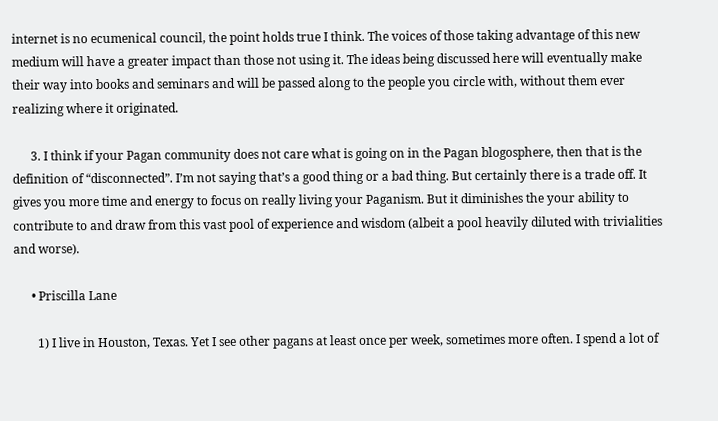internet is no ecumenical council, the point holds true I think. The voices of those taking advantage of this new medium will have a greater impact than those not using it. The ideas being discussed here will eventually make their way into books and seminars and will be passed along to the people you circle with, without them ever realizing where it originated.

      3. I think if your Pagan community does not care what is going on in the Pagan blogosphere, then that is the definition of “disconnected”. I’m not saying that’s a good thing or a bad thing. But certainly there is a trade off. It gives you more time and energy to focus on really living your Paganism. But it diminishes the your ability to contribute to and draw from this vast pool of experience and wisdom (albeit a pool heavily diluted with trivialities and worse).

      • Priscilla Lane

        1) I live in Houston, Texas. Yet I see other pagans at least once per week, sometimes more often. I spend a lot of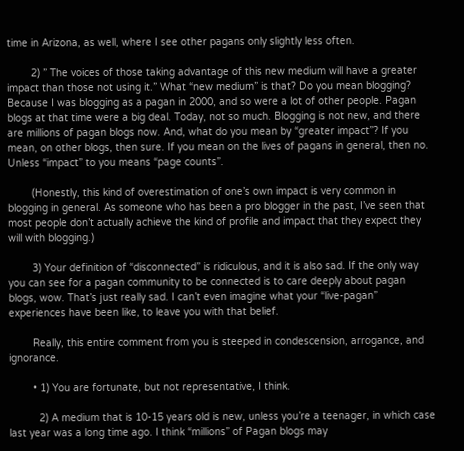time in Arizona, as well, where I see other pagans only slightly less often.

        2) ” The voices of those taking advantage of this new medium will have a greater impact than those not using it.” What “new medium” is that? Do you mean blogging? Because I was blogging as a pagan in 2000, and so were a lot of other people. Pagan blogs at that time were a big deal. Today, not so much. Blogging is not new, and there are millions of pagan blogs now. And, what do you mean by “greater impact”? If you mean, on other blogs, then sure. If you mean on the lives of pagans in general, then no. Unless “impact” to you means “page counts”.

        (Honestly, this kind of overestimation of one’s own impact is very common in blogging in general. As someone who has been a pro blogger in the past, I’ve seen that most people don’t actually achieve the kind of profile and impact that they expect they will with blogging.)

        3) Your definition of “disconnected” is ridiculous, and it is also sad. If the only way you can see for a pagan community to be connected is to care deeply about pagan blogs, wow. That’s just really sad. I can’t even imagine what your “live-pagan” experiences have been like, to leave you with that belief.

        Really, this entire comment from you is steeped in condescension, arrogance, and ignorance.

        • 1) You are fortunate, but not representative, I think.

          2) A medium that is 10-15 years old is new, unless you’re a teenager, in which case last year was a long time ago. I think “millions” of Pagan blogs may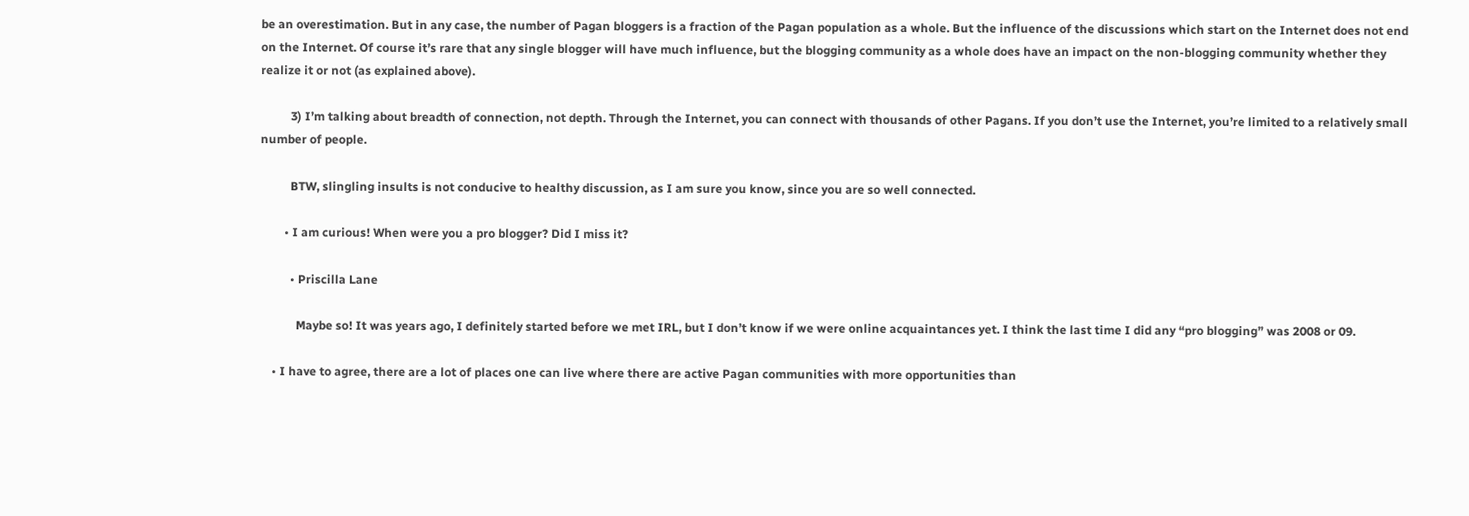be an overestimation. But in any case, the number of Pagan bloggers is a fraction of the Pagan population as a whole. But the influence of the discussions which start on the Internet does not end on the Internet. Of course it’s rare that any single blogger will have much influence, but the blogging community as a whole does have an impact on the non-blogging community whether they realize it or not (as explained above).

          3) I’m talking about breadth of connection, not depth. Through the Internet, you can connect with thousands of other Pagans. If you don’t use the Internet, you’re limited to a relatively small number of people.

          BTW, slingling insults is not conducive to healthy discussion, as I am sure you know, since you are so well connected.

        • I am curious! When were you a pro blogger? Did I miss it?

          • Priscilla Lane

            Maybe so! It was years ago, I definitely started before we met IRL, but I don’t know if we were online acquaintances yet. I think the last time I did any “pro blogging” was 2008 or 09.

    • I have to agree, there are a lot of places one can live where there are active Pagan communities with more opportunities than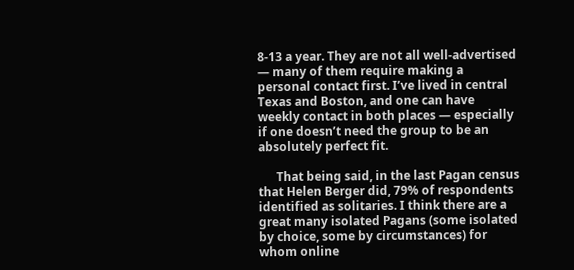8-13 a year. They are not all well-advertised — many of them require making a personal contact first. I’ve lived in central Texas and Boston, and one can have weekly contact in both places — especially if one doesn’t need the group to be an absolutely perfect fit.

      That being said, in the last Pagan census that Helen Berger did, 79% of respondents identified as solitaries. I think there are a great many isolated Pagans (some isolated by choice, some by circumstances) for whom online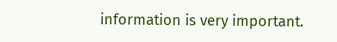information is very important.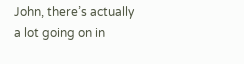John, there’s actually a lot going on in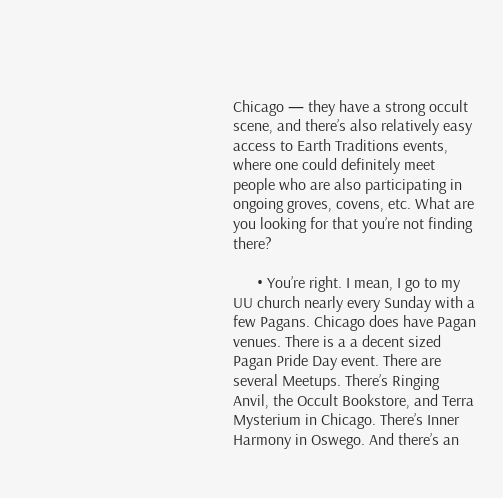Chicago — they have a strong occult scene, and there’s also relatively easy access to Earth Traditions events, where one could definitely meet people who are also participating in ongoing groves, covens, etc. What are you looking for that you’re not finding there?

      • You’re right. I mean, I go to my UU church nearly every Sunday with a few Pagans. Chicago does have Pagan venues. There is a a decent sized Pagan Pride Day event. There are several Meetups. There’s Ringing Anvil, the Occult Bookstore, and Terra Mysterium in Chicago. There’s Inner Harmony in Oswego. And there’s an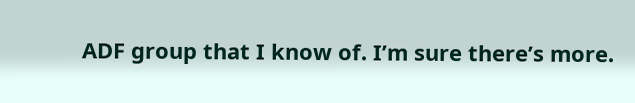ADF group that I know of. I’m sure there’s more.